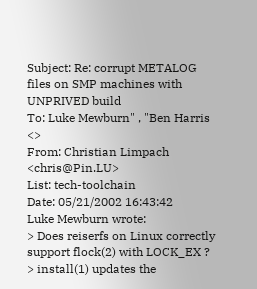Subject: Re: corrupt METALOG files on SMP machines with UNPRIVED build
To: Luke Mewburn" , "Ben Harris <>
From: Christian Limpach <chris@Pin.LU>
List: tech-toolchain
Date: 05/21/2002 16:43:42
Luke Mewburn wrote:
> Does reiserfs on Linux correctly support flock(2) with LOCK_EX ?
> install(1) updates the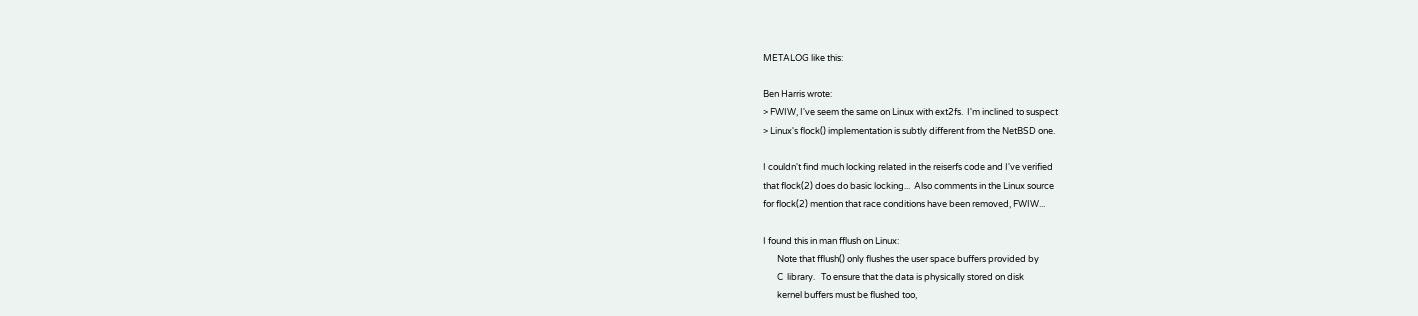METALOG like this:

Ben Harris wrote:
> FWIW, I've seem the same on Linux with ext2fs.  I'm inclined to suspect
> Linux's flock() implementation is subtly different from the NetBSD one.

I couldn't find much locking related in the reiserfs code and I've verified
that flock(2) does do basic locking...  Also comments in the Linux source
for flock(2) mention that race conditions have been removed, FWIW...

I found this in man fflush on Linux:
       Note that fflush() only flushes the user space buffers provided by
       C  library.   To ensure that the data is physically stored on disk
       kernel buffers must be flushed too,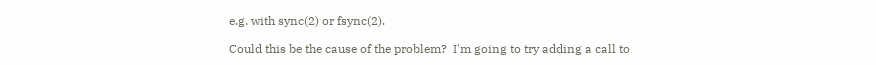e.g. with sync(2) or fsync(2).

Could this be the cause of the problem?  I'm going to try adding a call to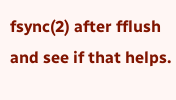fsync(2) after fflush and see if that helps.